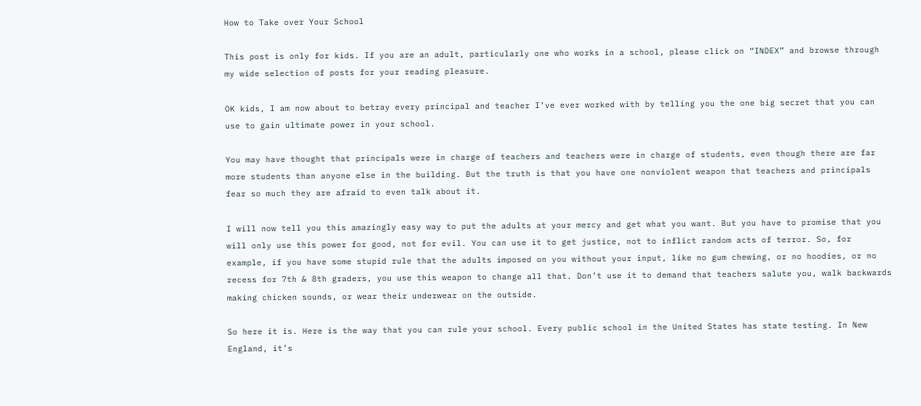How to Take over Your School

This post is only for kids. If you are an adult, particularly one who works in a school, please click on “INDEX” and browse through my wide selection of posts for your reading pleasure.

OK kids, I am now about to betray every principal and teacher I’ve ever worked with by telling you the one big secret that you can use to gain ultimate power in your school.

You may have thought that principals were in charge of teachers and teachers were in charge of students, even though there are far more students than anyone else in the building. But the truth is that you have one nonviolent weapon that teachers and principals fear so much they are afraid to even talk about it.

I will now tell you this amazingly easy way to put the adults at your mercy and get what you want. But you have to promise that you will only use this power for good, not for evil. You can use it to get justice, not to inflict random acts of terror. So, for example, if you have some stupid rule that the adults imposed on you without your input, like no gum chewing, or no hoodies, or no recess for 7th & 8th graders, you use this weapon to change all that. Don’t use it to demand that teachers salute you, walk backwards making chicken sounds, or wear their underwear on the outside.

So here it is. Here is the way that you can rule your school. Every public school in the United States has state testing. In New England, it’s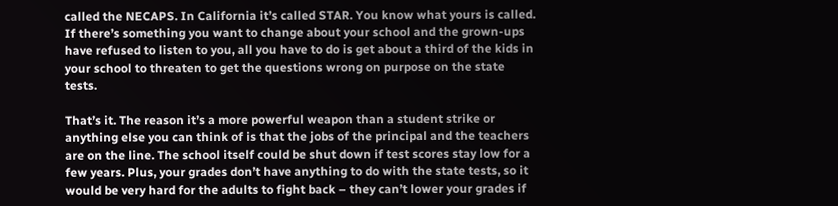called the NECAPS. In California it’s called STAR. You know what yours is called. If there’s something you want to change about your school and the grown-ups have refused to listen to you, all you have to do is get about a third of the kids in your school to threaten to get the questions wrong on purpose on the state tests.

That’s it. The reason it’s a more powerful weapon than a student strike or anything else you can think of is that the jobs of the principal and the teachers are on the line. The school itself could be shut down if test scores stay low for a few years. Plus, your grades don’t have anything to do with the state tests, so it would be very hard for the adults to fight back – they can’t lower your grades if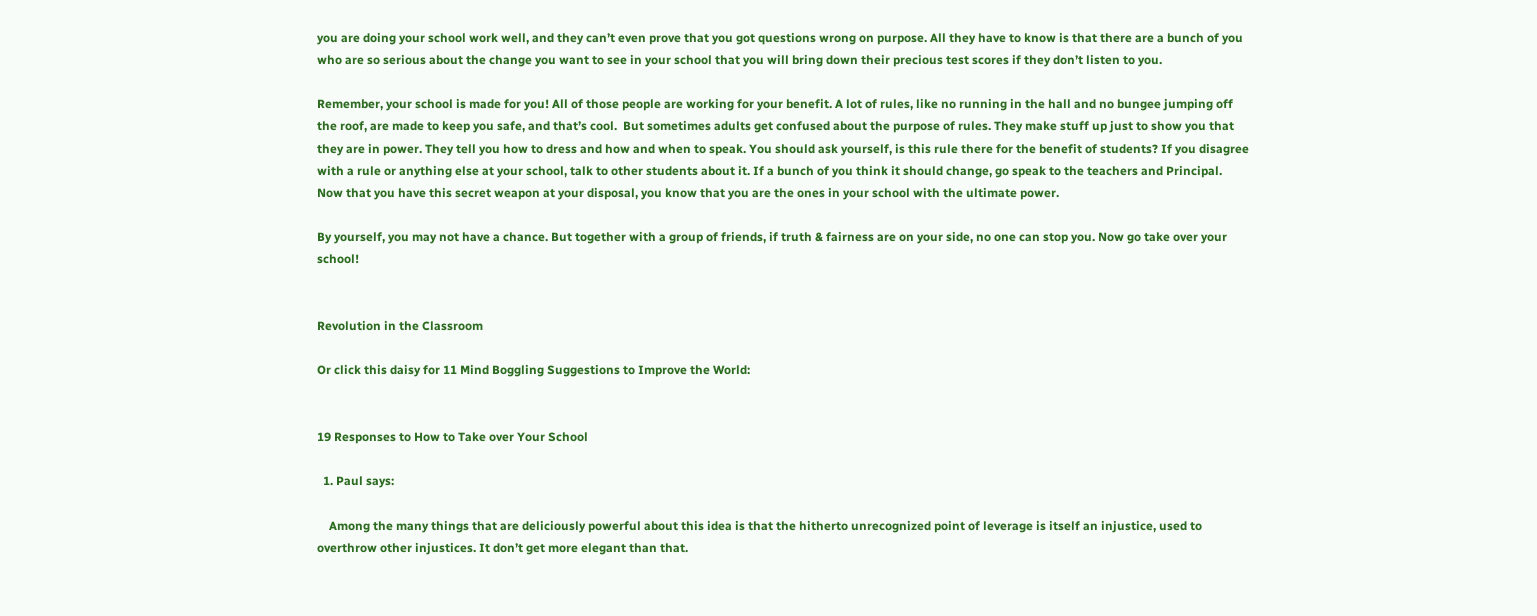you are doing your school work well, and they can’t even prove that you got questions wrong on purpose. All they have to know is that there are a bunch of you who are so serious about the change you want to see in your school that you will bring down their precious test scores if they don’t listen to you.

Remember, your school is made for you! All of those people are working for your benefit. A lot of rules, like no running in the hall and no bungee jumping off the roof, are made to keep you safe, and that’s cool.  But sometimes adults get confused about the purpose of rules. They make stuff up just to show you that they are in power. They tell you how to dress and how and when to speak. You should ask yourself, is this rule there for the benefit of students? If you disagree with a rule or anything else at your school, talk to other students about it. If a bunch of you think it should change, go speak to the teachers and Principal. Now that you have this secret weapon at your disposal, you know that you are the ones in your school with the ultimate power.

By yourself, you may not have a chance. But together with a group of friends, if truth & fairness are on your side, no one can stop you. Now go take over your school!


Revolution in the Classroom

Or click this daisy for 11 Mind Boggling Suggestions to Improve the World:


19 Responses to How to Take over Your School

  1. Paul says:

    Among the many things that are deliciously powerful about this idea is that the hitherto unrecognized point of leverage is itself an injustice, used to overthrow other injustices. It don’t get more elegant than that.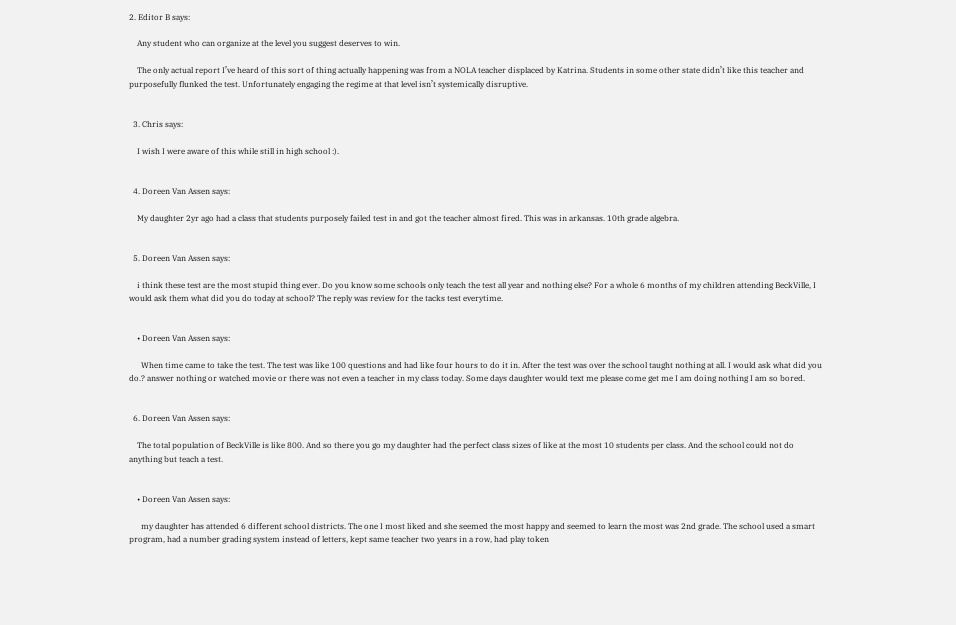2. Editor B says:

    Any student who can organize at the level you suggest deserves to win.

    The only actual report I’ve heard of this sort of thing actually happening was from a NOLA teacher displaced by Katrina. Students in some other state didn’t like this teacher and purposefully flunked the test. Unfortunately engaging the regime at that level isn’t systemically disruptive.


  3. Chris says:

    I wish I were aware of this while still in high school :).


  4. Doreen Van Assen says:

    My daughter 2yr ago had a class that students purposely failed test in and got the teacher almost fired. This was in arkansas. 10th grade algebra.


  5. Doreen Van Assen says:

    i think these test are the most stupid thing ever. Do you know some schools only teach the test all year and nothing else? For a whole 6 months of my children attending BeckVille, I would ask them what did you do today at school? The reply was review for the tacks test everytime.


    • Doreen Van Assen says:

      When time came to take the test. The test was like 100 questions and had like four hours to do it in. After the test was over the school taught nothing at all. I would ask what did you do.? answer nothing or watched movie or there was not even a teacher in my class today. Some days daughter would text me please come get me I am doing nothing I am so bored.


  6. Doreen Van Assen says:

    The total population of BeckVille is like 800. And so there you go my daughter had the perfect class sizes of like at the most 10 students per class. And the school could not do anything but teach a test.


    • Doreen Van Assen says:

      my daughter has attended 6 different school districts. The one I most liked and she seemed the most happy and seemed to learn the most was 2nd grade. The school used a smart program, had a number grading system instead of letters, kept same teacher two years in a row, had play token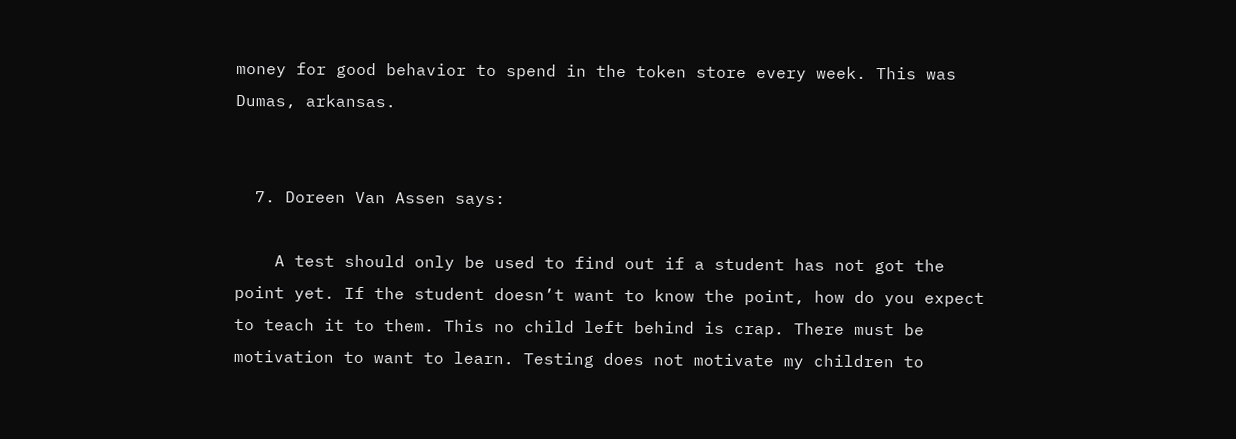money for good behavior to spend in the token store every week. This was Dumas, arkansas.


  7. Doreen Van Assen says:

    A test should only be used to find out if a student has not got the point yet. If the student doesn’t want to know the point, how do you expect to teach it to them. This no child left behind is crap. There must be motivation to want to learn. Testing does not motivate my children to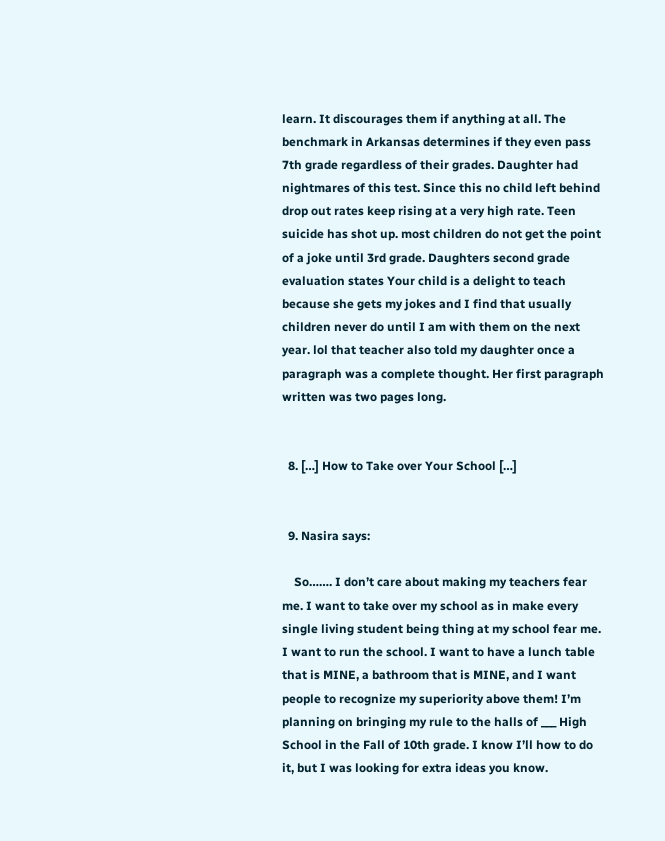learn. It discourages them if anything at all. The benchmark in Arkansas determines if they even pass 7th grade regardless of their grades. Daughter had nightmares of this test. Since this no child left behind drop out rates keep rising at a very high rate. Teen suicide has shot up. most children do not get the point of a joke until 3rd grade. Daughters second grade evaluation states Your child is a delight to teach because she gets my jokes and I find that usually children never do until I am with them on the next year. lol that teacher also told my daughter once a paragraph was a complete thought. Her first paragraph written was two pages long.


  8. […] How to Take over Your School […]


  9. Nasira says:

    So……. I don’t care about making my teachers fear me. I want to take over my school as in make every single living student being thing at my school fear me. I want to run the school. I want to have a lunch table that is MINE, a bathroom that is MINE, and I want people to recognize my superiority above them! I’m planning on bringing my rule to the halls of ___ High School in the Fall of 10th grade. I know I’ll how to do it, but I was looking for extra ideas you know.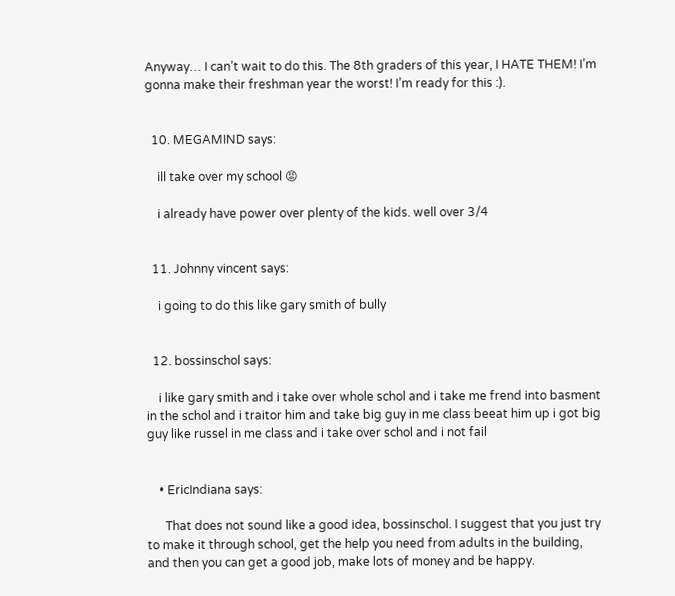Anyway… I can’t wait to do this. The 8th graders of this year, I HATE THEM! I’m gonna make their freshman year the worst! I’m ready for this :).


  10. MEGAMIND says:

    ill take over my school 😡

    i already have power over plenty of the kids. well over 3/4


  11. Johnny vincent says:

    i going to do this like gary smith of bully


  12. bossinschol says:

    i like gary smith and i take over whole schol and i take me frend into basment in the schol and i traitor him and take big guy in me class beeat him up i got big guy like russel in me class and i take over schol and i not fail


    • EricIndiana says:

      That does not sound like a good idea, bossinschol. I suggest that you just try to make it through school, get the help you need from adults in the building, and then you can get a good job, make lots of money and be happy.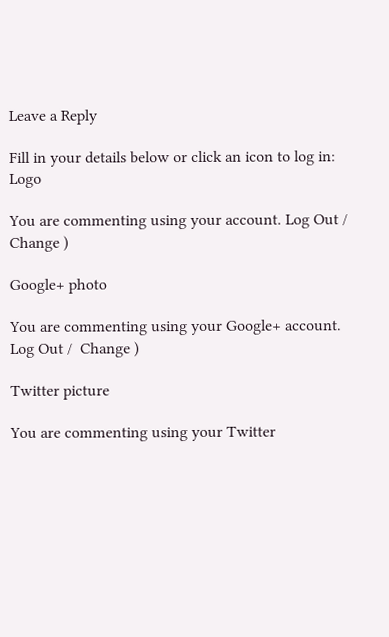Leave a Reply

Fill in your details below or click an icon to log in: Logo

You are commenting using your account. Log Out /  Change )

Google+ photo

You are commenting using your Google+ account. Log Out /  Change )

Twitter picture

You are commenting using your Twitter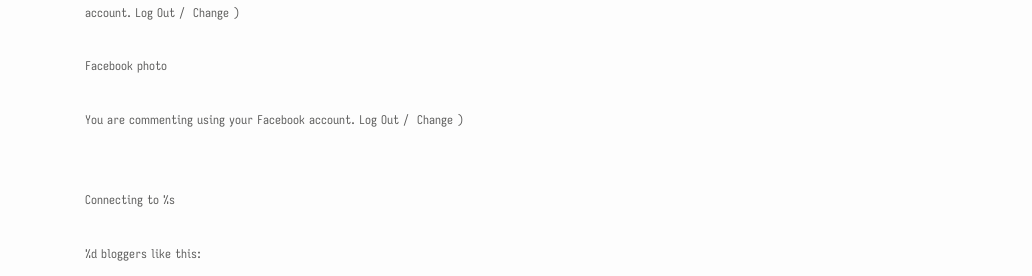account. Log Out /  Change )

Facebook photo

You are commenting using your Facebook account. Log Out /  Change )


Connecting to %s

%d bloggers like this: